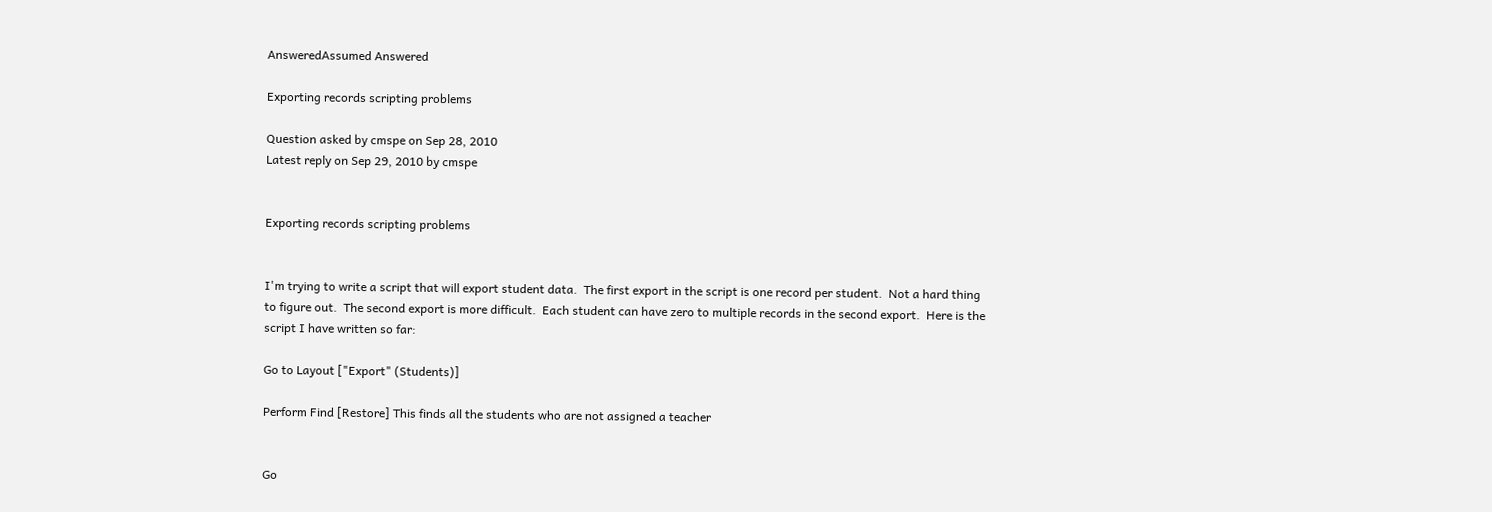AnsweredAssumed Answered

Exporting records scripting problems

Question asked by cmspe on Sep 28, 2010
Latest reply on Sep 29, 2010 by cmspe


Exporting records scripting problems


I'm trying to write a script that will export student data.  The first export in the script is one record per student.  Not a hard thing to figure out.  The second export is more difficult.  Each student can have zero to multiple records in the second export.  Here is the script I have written so far:

Go to Layout ["Export" (Students)]

Perform Find [Restore] This finds all the students who are not assigned a teacher


Go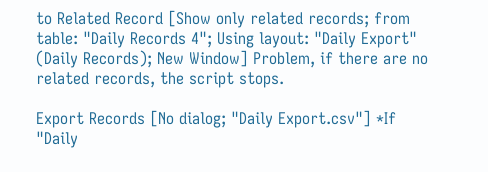to Related Record [Show only related records; from table: "Daily Records 4"; Using layout: "Daily Export" (Daily Records); New Window] Problem, if there are no related records, the script stops.

Export Records [No dialog; "Daily Export.csv"] *If "Daily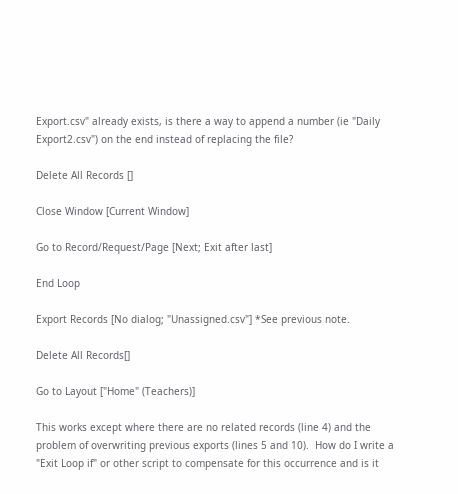Export.csv" already exists, is there a way to append a number (ie "Daily Export2.csv") on the end instead of replacing the file?

Delete All Records []

Close Window [Current Window]

Go to Record/Request/Page [Next; Exit after last]

End Loop

Export Records [No dialog; "Unassigned.csv"] *See previous note.

Delete All Records[]

Go to Layout ["Home" (Teachers)]

This works except where there are no related records (line 4) and the problem of overwriting previous exports (lines 5 and 10).  How do I write a "Exit Loop if" or other script to compensate for this occurrence and is it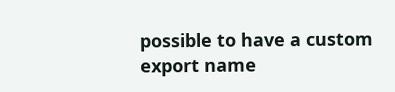possible to have a custom export name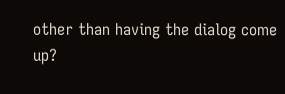other than having the dialog come up?